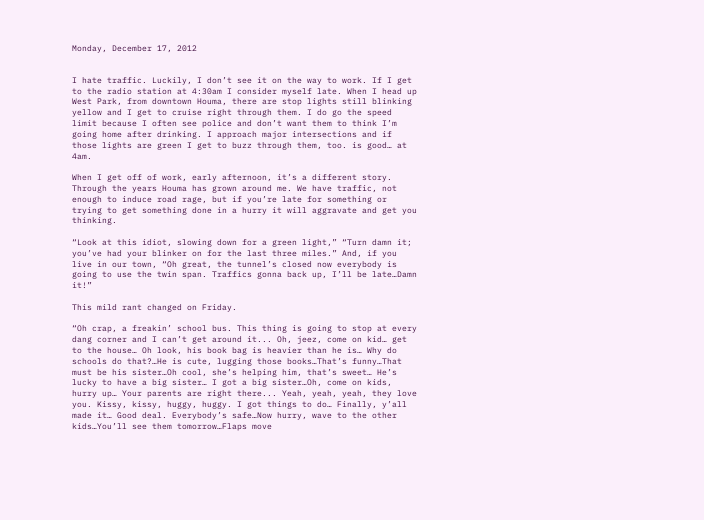Monday, December 17, 2012


I hate traffic. Luckily, I don’t see it on the way to work. If I get to the radio station at 4:30am I consider myself late. When I head up West Park, from downtown Houma, there are stop lights still blinking yellow and I get to cruise right through them. I do go the speed limit because I often see police and don’t want them to think I’m going home after drinking. I approach major intersections and if those lights are green I get to buzz through them, too. is good… at 4am.

When I get off of work, early afternoon, it’s a different story. Through the years Houma has grown around me. We have traffic, not enough to induce road rage, but if you’re late for something or trying to get something done in a hurry it will aggravate and get you thinking.

“Look at this idiot, slowing down for a green light,” “Turn damn it; you’ve had your blinker on for the last three miles.” And, if you live in our town, “Oh great, the tunnel’s closed now everybody is going to use the twin span. Traffics gonna back up, I’ll be late…Damn it!”

This mild rant changed on Friday.

“Oh crap, a freakin’ school bus. This thing is going to stop at every dang corner and I can’t get around it... Oh, jeez, come on kid… get to the house… Oh look, his book bag is heavier than he is… Why do schools do that?…He is cute, lugging those books…That’s funny…That must be his sister…Oh cool, she’s helping him, that’s sweet… He’s lucky to have a big sister… I got a big sister…Oh, come on kids, hurry up… Your parents are right there... Yeah, yeah, yeah, they love you. Kissy, kissy, huggy, huggy. I got things to do… Finally, y’all made it… Good deal. Everybody’s safe…Now hurry, wave to the other kids…You’ll see them tomorrow…Flaps move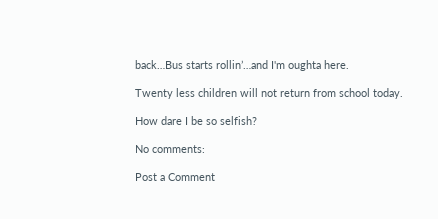back…Bus starts rollin’…and I'm oughta here.

Twenty less children will not return from school today.

How dare I be so selfish?

No comments:

Post a Comment